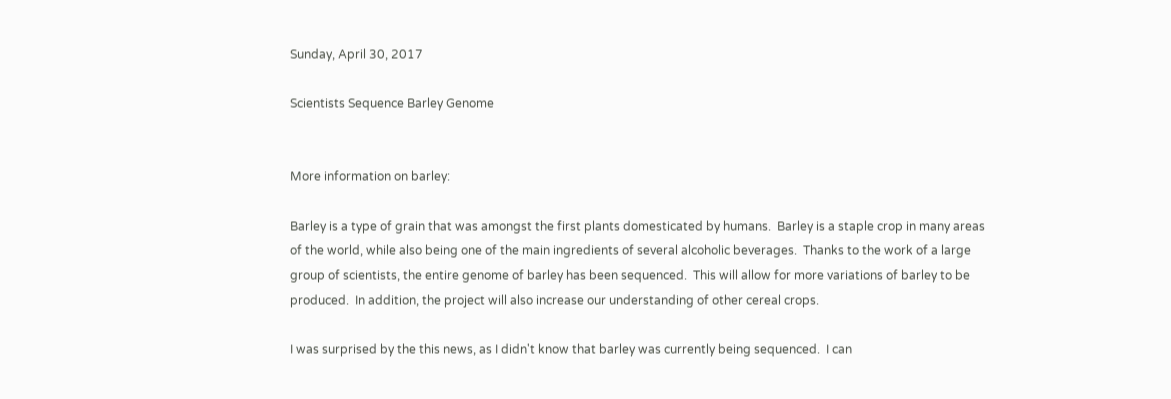Sunday, April 30, 2017

Scientists Sequence Barley Genome


More information on barley:

Barley is a type of grain that was amongst the first plants domesticated by humans.  Barley is a staple crop in many areas of the world, while also being one of the main ingredients of several alcoholic beverages.  Thanks to the work of a large group of scientists, the entire genome of barley has been sequenced.  This will allow for more variations of barley to be produced.  In addition, the project will also increase our understanding of other cereal crops.

I was surprised by the this news, as I didn't know that barley was currently being sequenced.  I can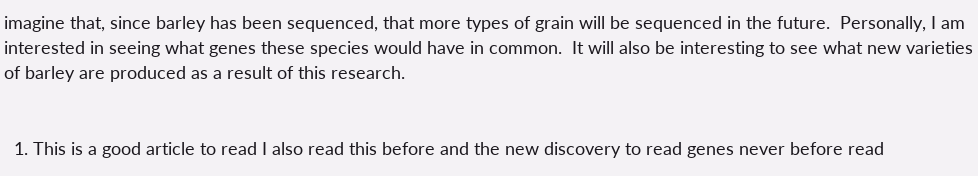imagine that, since barley has been sequenced, that more types of grain will be sequenced in the future.  Personally, I am interested in seeing what genes these species would have in common.  It will also be interesting to see what new varieties of barley are produced as a result of this research.


  1. This is a good article to read I also read this before and the new discovery to read genes never before read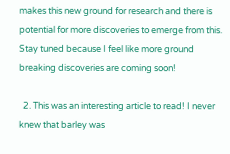makes this new ground for research and there is potential for more discoveries to emerge from this. Stay tuned because I feel like more ground breaking discoveries are coming soon!

  2. This was an interesting article to read! I never knew that barley was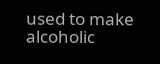used to make alcoholic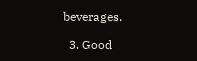beverages.

  3. Good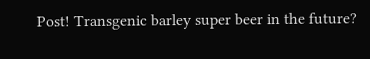Post! Transgenic barley super beer in the future?